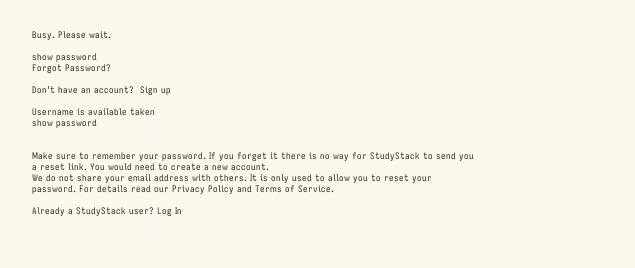Busy. Please wait.

show password
Forgot Password?

Don't have an account?  Sign up

Username is available taken
show password


Make sure to remember your password. If you forget it there is no way for StudyStack to send you a reset link. You would need to create a new account.
We do not share your email address with others. It is only used to allow you to reset your password. For details read our Privacy Policy and Terms of Service.

Already a StudyStack user? Log In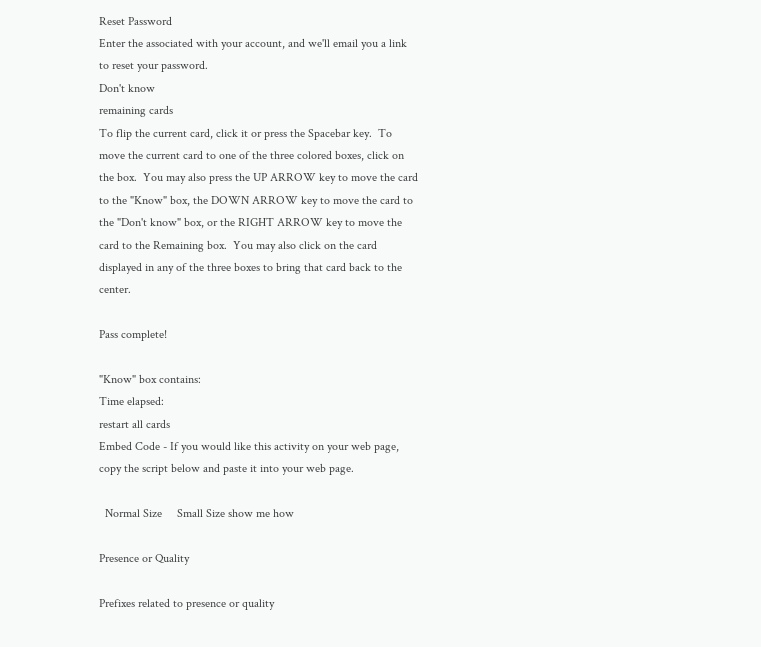Reset Password
Enter the associated with your account, and we'll email you a link to reset your password.
Don't know
remaining cards
To flip the current card, click it or press the Spacebar key.  To move the current card to one of the three colored boxes, click on the box.  You may also press the UP ARROW key to move the card to the "Know" box, the DOWN ARROW key to move the card to the "Don't know" box, or the RIGHT ARROW key to move the card to the Remaining box.  You may also click on the card displayed in any of the three boxes to bring that card back to the center.

Pass complete!

"Know" box contains:
Time elapsed:
restart all cards
Embed Code - If you would like this activity on your web page, copy the script below and paste it into your web page.

  Normal Size     Small Size show me how

Presence or Quality

Prefixes related to presence or quality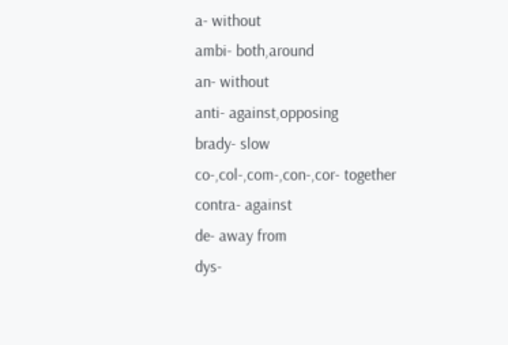a- without
ambi- both,around
an- without
anti- against,opposing
brady- slow
co-,col-,com-,con-,cor- together
contra- against
de- away from
dys-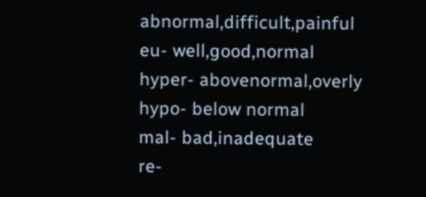abnormal,difficult,painful
eu- well,good,normal
hyper- abovenormal,overly
hypo- below normal
mal- bad,inadequate
re-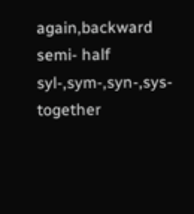again,backward
semi- half
syl-,sym-,syn-,sys- together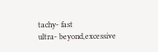tachy- fast
ultra- beyond,excessive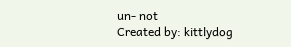un- not
Created by: kittlydog